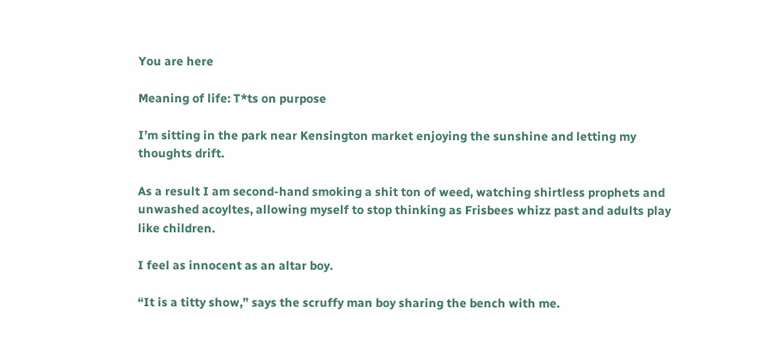You are here

Meaning of life: T*ts on purpose

I’m sitting in the park near Kensington market enjoying the sunshine and letting my thoughts drift.

As a result I am second-hand smoking a shit ton of weed, watching shirtless prophets and unwashed acoyltes, allowing myself to stop thinking as Frisbees whizz past and adults play like children.

I feel as innocent as an altar boy.

“It is a titty show,” says the scruffy man boy sharing the bench with me.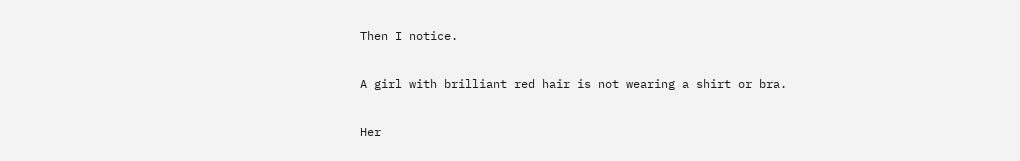Then I notice.

A girl with brilliant red hair is not wearing a shirt or bra.

Her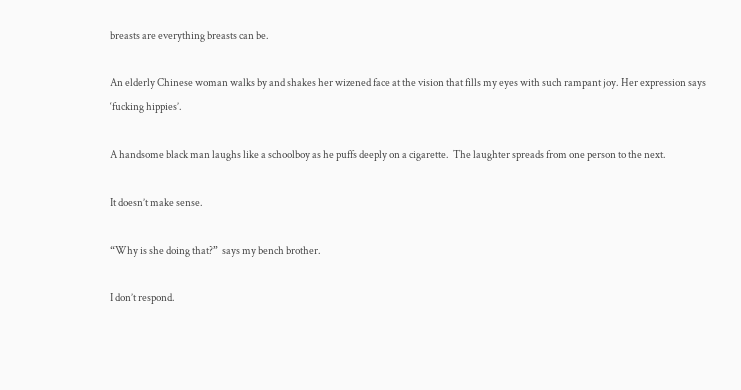breasts are everything breasts can be.

An elderly Chinese woman walks by and shakes her wizened face at the vision that fills my eyes with such rampant joy. Her expression says ‘fucking hippies’.

A handsome black man laughs like a schoolboy as he puffs deeply on a cigarette.  The laughter spreads from one person to the next.

It doesn’t make sense.

“Why is she doing that?”  says my bench brother.

I don’t respond.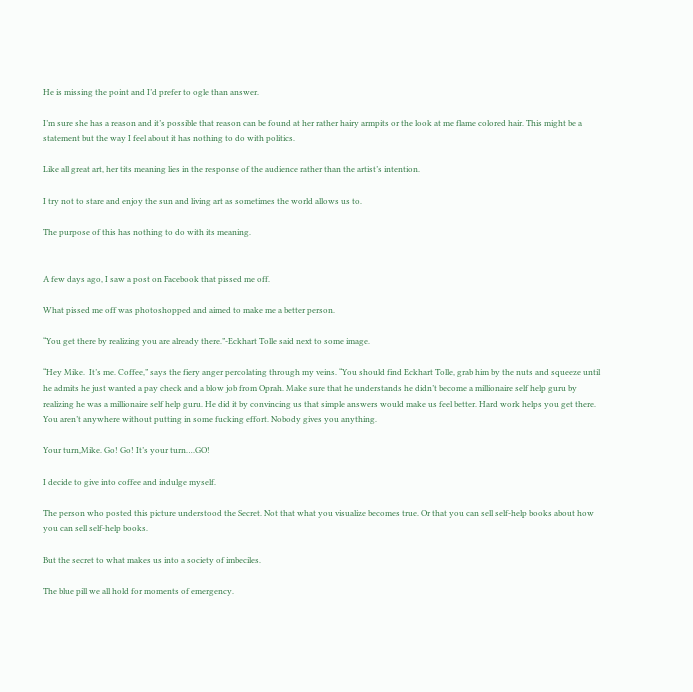He is missing the point and I’d prefer to ogle than answer.

I’m sure she has a reason and it’s possible that reason can be found at her rather hairy armpits or the look at me flame colored hair. This might be a statement but the way I feel about it has nothing to do with politics.

Like all great art, her tits meaning lies in the response of the audience rather than the artist’s intention.

I try not to stare and enjoy the sun and living art as sometimes the world allows us to.

The purpose of this has nothing to do with its meaning.


A few days ago, I saw a post on Facebook that pissed me off.

What pissed me off was photoshopped and aimed to make me a better person.

“You get there by realizing you are already there.”-Eckhart Tolle said next to some image.

“Hey Mike.  It’s me. Coffee,” says the fiery anger percolating through my veins. “You should find Eckhart Tolle, grab him by the nuts and squeeze until he admits he just wanted a pay check and a blow job from Oprah. Make sure that he understands he didn’t become a millionaire self help guru by realizing he was a millionaire self help guru. He did it by convincing us that simple answers would make us feel better. Hard work helps you get there. You aren’t anywhere without putting in some fucking effort. Nobody gives you anything.

Your turn,Mike. Go! Go! It’s your turn….GO!

I decide to give into coffee and indulge myself.

The person who posted this picture understood the Secret. Not that what you visualize becomes true. Or that you can sell self-help books about how you can sell self-help books.

But the secret to what makes us into a society of imbeciles.

The blue pill we all hold for moments of emergency.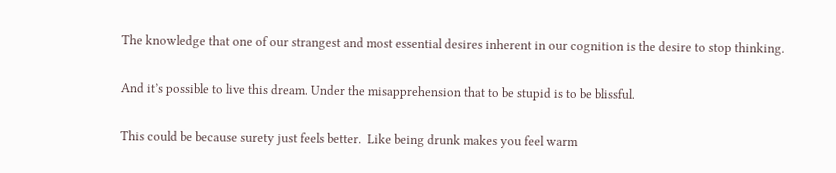The knowledge that one of our strangest and most essential desires inherent in our cognition is the desire to stop thinking.

And it’s possible to live this dream. Under the misapprehension that to be stupid is to be blissful.

This could be because surety just feels better.  Like being drunk makes you feel warm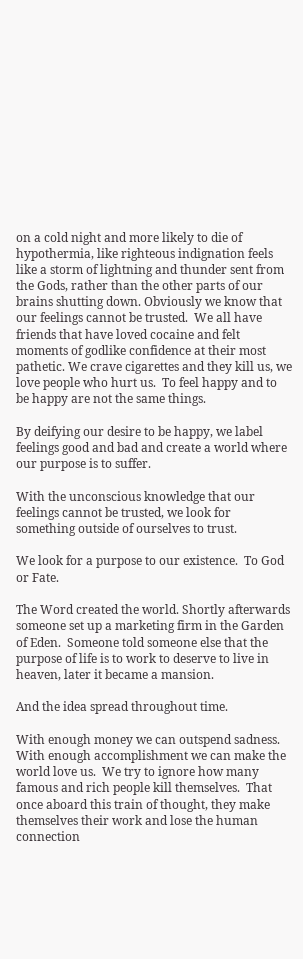on a cold night and more likely to die of hypothermia, like righteous indignation feels like a storm of lightning and thunder sent from the Gods, rather than the other parts of our brains shutting down. Obviously we know that our feelings cannot be trusted.  We all have friends that have loved cocaine and felt moments of godlike confidence at their most pathetic. We crave cigarettes and they kill us, we love people who hurt us.  To feel happy and to be happy are not the same things.

By deifying our desire to be happy, we label feelings good and bad and create a world where our purpose is to suffer.

With the unconscious knowledge that our feelings cannot be trusted, we look for something outside of ourselves to trust.

We look for a purpose to our existence.  To God or Fate.

The Word created the world. Shortly afterwards someone set up a marketing firm in the Garden of Eden.  Someone told someone else that the purpose of life is to work to deserve to live in heaven, later it became a mansion.

And the idea spread throughout time.

With enough money we can outspend sadness. With enough accomplishment we can make the world love us.  We try to ignore how many famous and rich people kill themselves.  That once aboard this train of thought, they make themselves their work and lose the human connection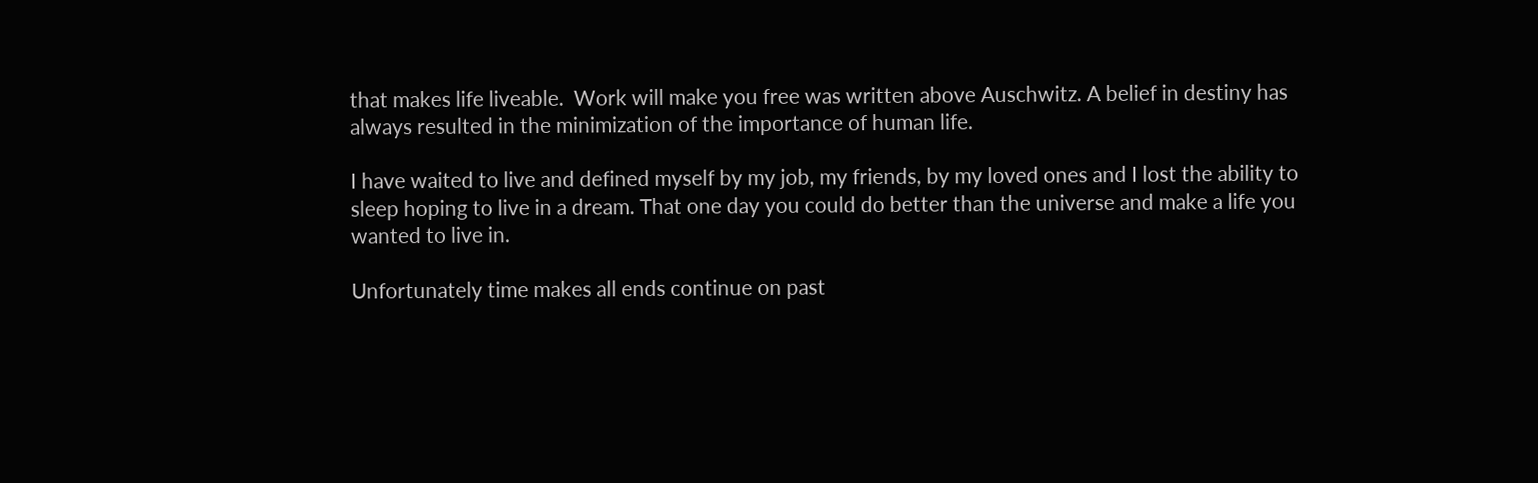that makes life liveable.  Work will make you free was written above Auschwitz. A belief in destiny has always resulted in the minimization of the importance of human life.

I have waited to live and defined myself by my job, my friends, by my loved ones and I lost the ability to sleep hoping to live in a dream. That one day you could do better than the universe and make a life you wanted to live in.

Unfortunately time makes all ends continue on past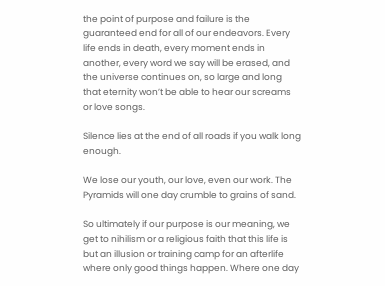the point of purpose and failure is the guaranteed end for all of our endeavors. Every life ends in death, every moment ends in another, every word we say will be erased, and the universe continues on, so large and long that eternity won’t be able to hear our screams or love songs.

Silence lies at the end of all roads if you walk long enough.

We lose our youth, our love, even our work. The Pyramids will one day crumble to grains of sand.

So ultimately if our purpose is our meaning, we get to nihilism or a religious faith that this life is but an illusion or training camp for an afterlife where only good things happen. Where one day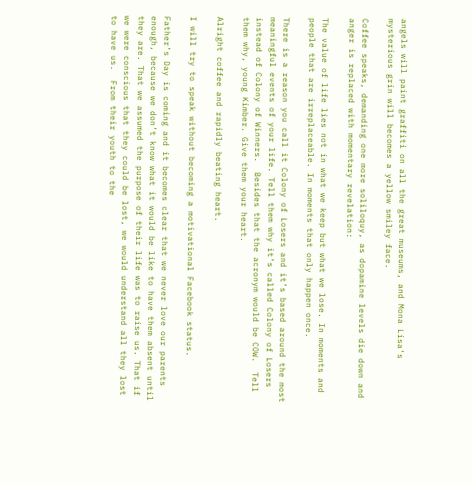angels will paint graffiti on all the great museums, and Mona Lisa’s mysterious grin will becomes a yellow smiley face.

Coffee speaks, demanding one more soliloquy, as dopamine levels die down and anger is replaced with momentary revelation:

The value of life lies not in what we keep but what we lose. In moments and people that are irreplaceable. In moments that only happen once.

There is a reason you call it Colony of Losers and it’s based around the most meaningful events of your life. Tell them why it’s called Colony of Losers instead of Colony of Winners.  Besides that the acronym would be COW.  Tell them why, young Kimber. Give them your heart.

Alright coffee and rapidly beating heart.

I will try to speak without becoming a motivational Facebook status.

Father’s Day is coming and it becomes clear that we never love our parents enough, because we don’t know what it would be like to have them absent until they are. That we assumed the purpose of their life was to raise us. That if we were conscious that they could be lost, we would understand all they lost to have us.  From their youth to the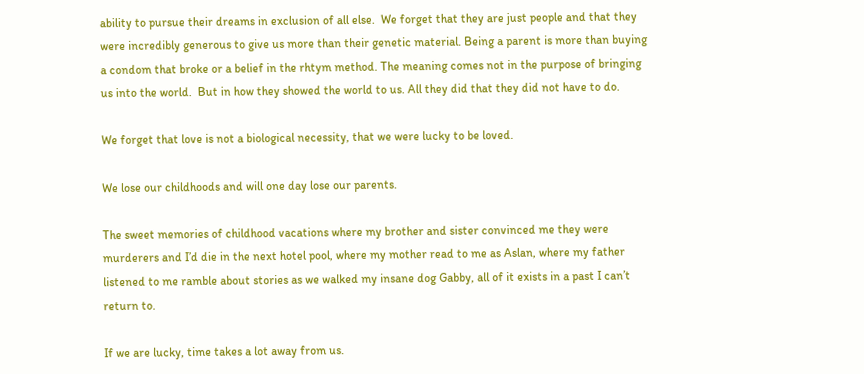ability to pursue their dreams in exclusion of all else.  We forget that they are just people and that they were incredibly generous to give us more than their genetic material. Being a parent is more than buying a condom that broke or a belief in the rhtym method. The meaning comes not in the purpose of bringing us into the world.  But in how they showed the world to us. All they did that they did not have to do.

We forget that love is not a biological necessity, that we were lucky to be loved.

We lose our childhoods and will one day lose our parents.

The sweet memories of childhood vacations where my brother and sister convinced me they were murderers and I’d die in the next hotel pool, where my mother read to me as Aslan, where my father listened to me ramble about stories as we walked my insane dog Gabby, all of it exists in a past I can’t return to.

If we are lucky, time takes a lot away from us.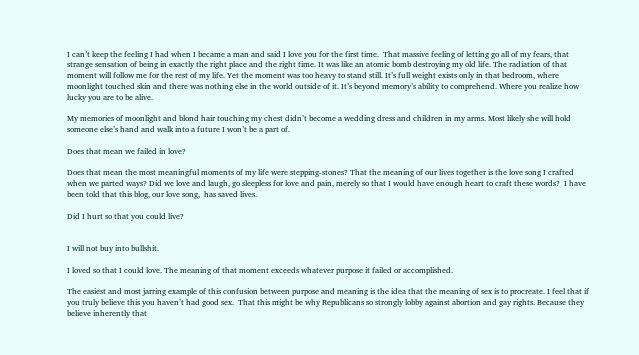I can’t keep the feeling I had when I became a man and said I love you for the first time.  That massive feeling of letting go all of my fears, that strange sensation of being in exactly the right place and the right time. It was like an atomic bomb destroying my old life. The radiation of that moment will follow me for the rest of my life. Yet the moment was too heavy to stand still. It’s full weight exists only in that bedroom, where moonlight touched skin and there was nothing else in the world outside of it. It’s beyond memory’s ability to comprehend. Where you realize how lucky you are to be alive.

My memories of moonlight and blond hair touching my chest didn’t become a wedding dress and children in my arms. Most likely she will hold someone else’s hand and walk into a future I won’t be a part of.

Does that mean we failed in love?

Does that mean the most meaningful moments of my life were stepping-stones? That the meaning of our lives together is the love song I crafted when we parted ways? Did we love and laugh, go sleepless for love and pain, merely so that I would have enough heart to craft these words?  I have been told that this blog, our love song,  has saved lives.

Did I hurt so that you could live?


I will not buy into bullshit.

I loved so that I could love. The meaning of that moment exceeds whatever purpose it failed or accomplished.

The easiest and most jarring example of this confusion between purpose and meaning is the idea that the meaning of sex is to procreate. I feel that if you truly believe this you haven’t had good sex.  That this might be why Republicans so strongly lobby against abortion and gay rights. Because they believe inherently that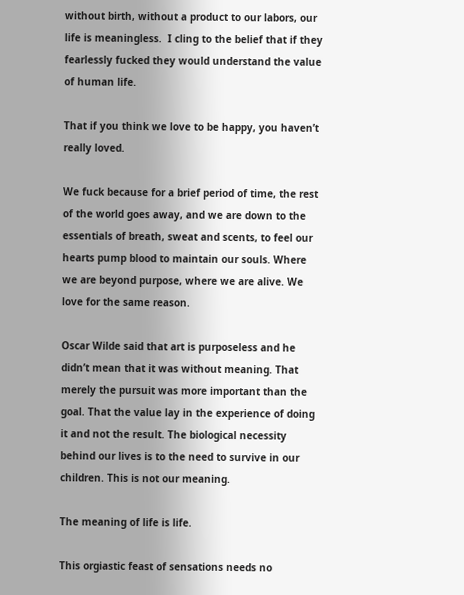without birth, without a product to our labors, our life is meaningless.  I cling to the belief that if they fearlessly fucked they would understand the value of human life.

That if you think we love to be happy, you haven’t really loved.

We fuck because for a brief period of time, the rest of the world goes away, and we are down to the essentials of breath, sweat and scents, to feel our hearts pump blood to maintain our souls. Where we are beyond purpose, where we are alive. We love for the same reason.

Oscar Wilde said that art is purposeless and he didn’t mean that it was without meaning. That merely the pursuit was more important than the goal. That the value lay in the experience of doing it and not the result. The biological necessity behind our lives is to the need to survive in our children. This is not our meaning.

The meaning of life is life.

This orgiastic feast of sensations needs no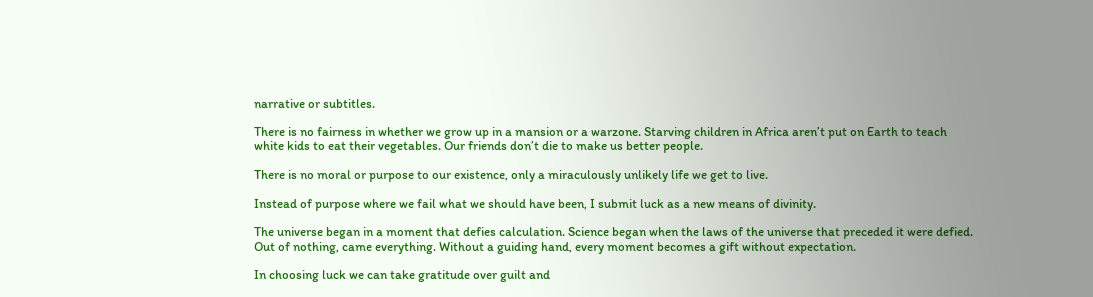narrative or subtitles.

There is no fairness in whether we grow up in a mansion or a warzone. Starving children in Africa aren’t put on Earth to teach white kids to eat their vegetables. Our friends don’t die to make us better people.

There is no moral or purpose to our existence, only a miraculously unlikely life we get to live.

Instead of purpose where we fail what we should have been, I submit luck as a new means of divinity.

The universe began in a moment that defies calculation. Science began when the laws of the universe that preceded it were defied.  Out of nothing, came everything. Without a guiding hand, every moment becomes a gift without expectation.

In choosing luck we can take gratitude over guilt and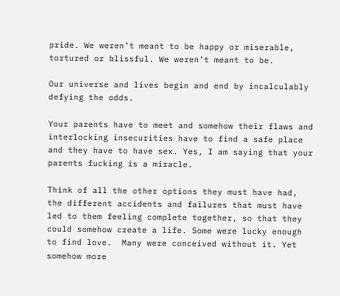pride. We weren’t meant to be happy or miserable, tortured or blissful. We weren’t meant to be.

Our universe and lives begin and end by incalculably defying the odds.

Your parents have to meet and somehow their flaws and interlocking insecurities have to find a safe place and they have to have sex. Yes, I am saying that your parents fucking is a miracle.

Think of all the other options they must have had, the different accidents and failures that must have led to them feeling complete together, so that they could somehow create a life. Some were lucky enough to find love.  Many were conceived without it. Yet somehow more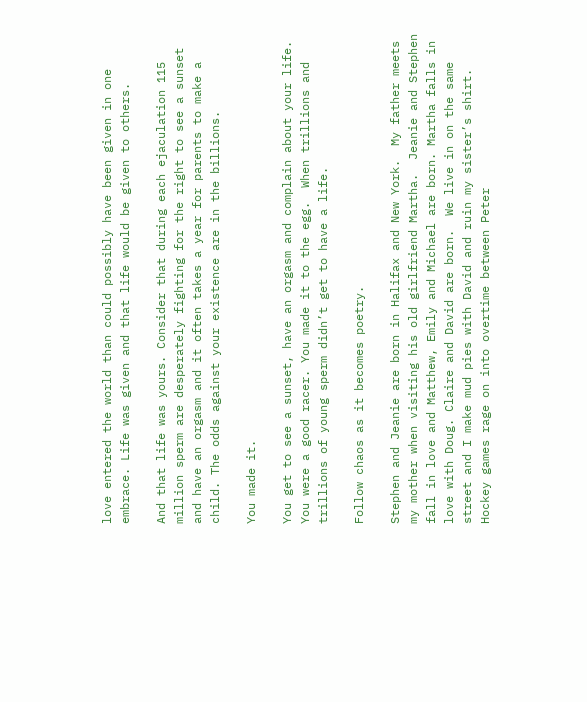love entered the world than could possibly have been given in one embrace. Life was given and that life would be given to others.

And that life was yours. Consider that during each ejaculation 115 million sperm are desperately fighting for the right to see a sunset and have an orgasm and it often takes a year for parents to make a child. The odds against your existence are in the billions.

You made it.

You get to see a sunset, have an orgasm and complain about your life.  You were a good racer. You made it to the egg.  When trillions and trillions of young sperm didn’t get to have a life.

Follow chaos as it becomes poetry.

Stephen and Jeanie are born in Halifax and New York.  My father meets my mother when visiting his old girlfriend Martha.  Jeanie and Stephen fall in love and Matthew, Emily and Michael are born. Martha falls in love with Doug. Claire and David are born.  We live in on the same street and I make mud pies with David and ruin my sister’s shirt. Hockey games rage on into overtime between Peter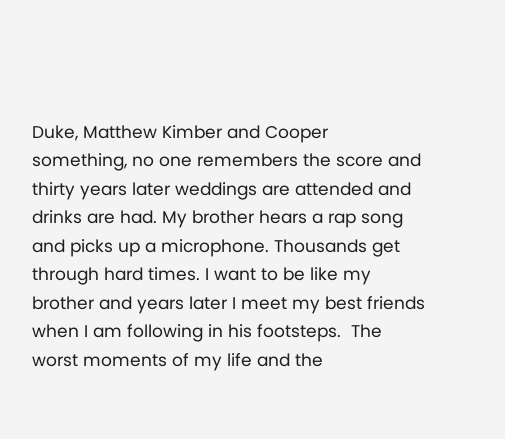Duke, Matthew Kimber and Cooper something, no one remembers the score and thirty years later weddings are attended and drinks are had. My brother hears a rap song and picks up a microphone. Thousands get through hard times. I want to be like my brother and years later I meet my best friends when I am following in his footsteps.  The worst moments of my life and the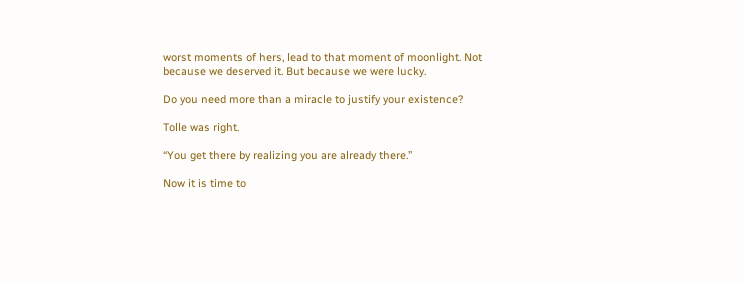worst moments of hers, lead to that moment of moonlight. Not because we deserved it. But because we were lucky.

Do you need more than a miracle to justify your existence?

Tolle was right.

“You get there by realizing you are already there.”

Now it is time to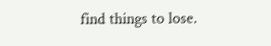find things to lose.